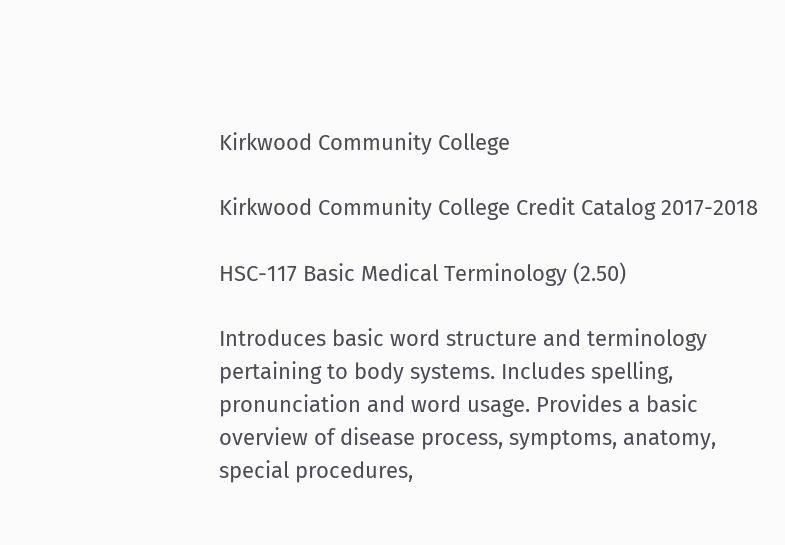Kirkwood Community College

Kirkwood Community College Credit Catalog 2017-2018

HSC-117 Basic Medical Terminology (2.50)

Introduces basic word structure and terminology pertaining to body systems. Includes spelling, pronunciation and word usage. Provides a basic overview of disease process, symptoms, anatomy, special procedures,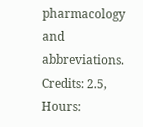pharmacology and abbreviations. Credits: 2.5, Hours: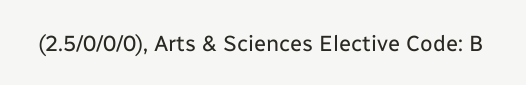(2.5/0/0/0), Arts & Sciences Elective Code: B